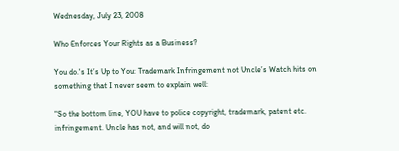Wednesday, July 23, 2008

Who Enforces Your Rights as a Business?

You do.'s It’s Up to You: Trademark Infringement not Uncle’s Watch hits on something that I never seem to explain well:

"So the bottom line, YOU have to police copyright, trademark, patent etc. infringement. Uncle has not, and will not, do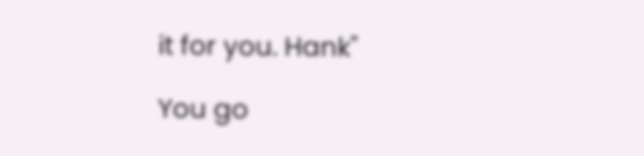it for you. Hank"

You go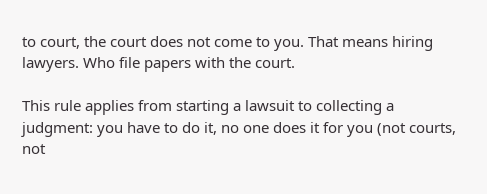to court, the court does not come to you. That means hiring lawyers. Who file papers with the court.

This rule applies from starting a lawsuit to collecting a judgment: you have to do it, no one does it for you (not courts, not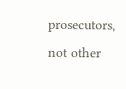prosecutors, not other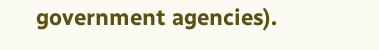government agencies).